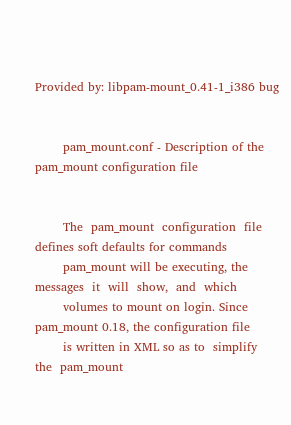Provided by: libpam-mount_0.41-1_i386 bug


       pam_mount.conf - Description of the pam_mount configuration file


       The  pam_mount  configuration  file  defines soft defaults for commands
       pam_mount will be executing, the  messages  it  will  show,  and  which
       volumes to mount on login. Since pam_mount 0.18, the configuration file
       is written in XML so as to  simplify  the  pam_mount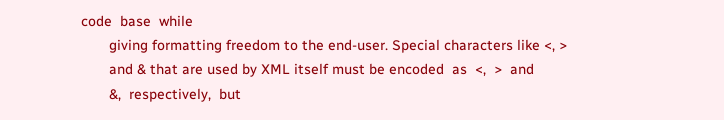code  base  while
       giving formatting freedom to the end-user. Special characters like <, >
       and & that are used by XML itself must be encoded  as  <,  >  and
       &,  respectively,  but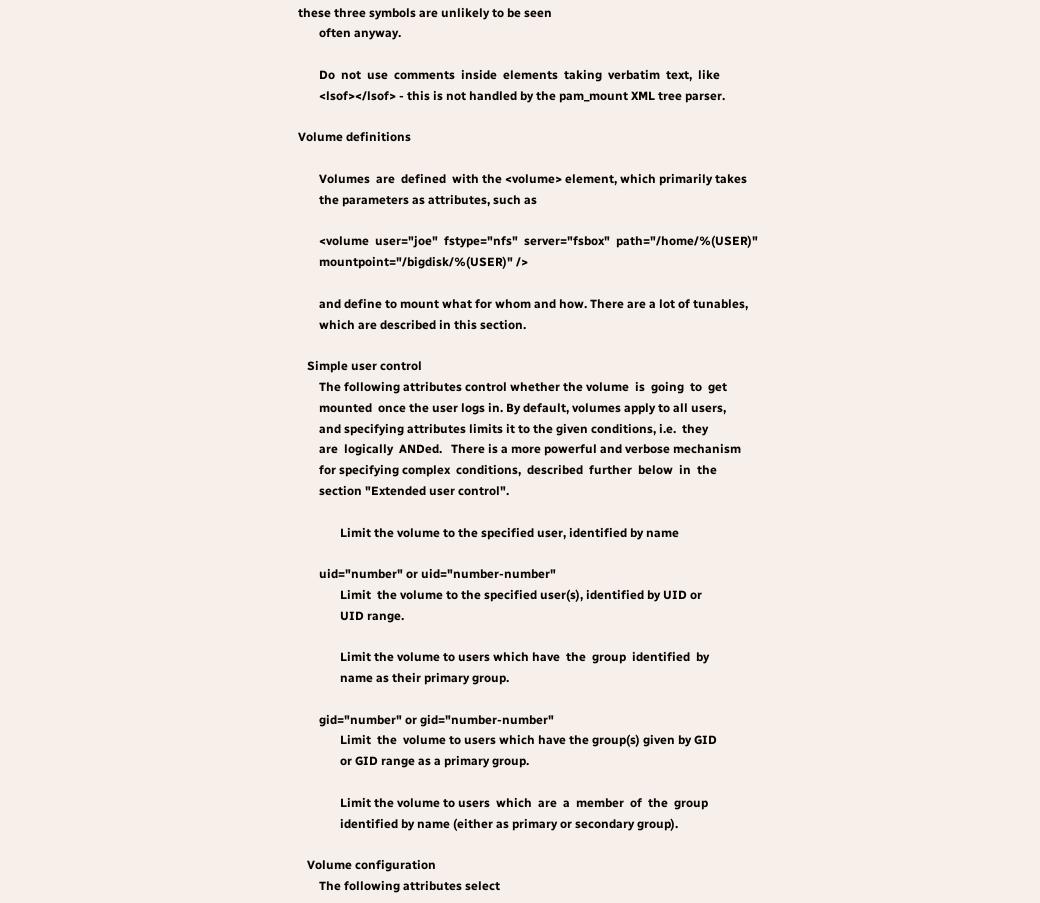these three symbols are unlikely to be seen
       often anyway.

       Do  not  use  comments  inside  elements  taking  verbatim  text,  like
       <lsof></lsof> - this is not handled by the pam_mount XML tree parser.

Volume definitions

       Volumes  are  defined  with the <volume> element, which primarily takes
       the parameters as attributes, such as

       <volume  user="joe"  fstype="nfs"  server="fsbox"  path="/home/%(USER)"
       mountpoint="/bigdisk/%(USER)" />

       and define to mount what for whom and how. There are a lot of tunables,
       which are described in this section.

   Simple user control
       The following attributes control whether the volume  is  going  to  get
       mounted  once the user logs in. By default, volumes apply to all users,
       and specifying attributes limits it to the given conditions, i.e.  they
       are  logically  ANDed.   There is a more powerful and verbose mechanism
       for specifying complex  conditions,  described  further  below  in  the
       section "Extended user control".

              Limit the volume to the specified user, identified by name

       uid="number" or uid="number-number"
              Limit  the volume to the specified user(s), identified by UID or
              UID range.

              Limit the volume to users which have  the  group  identified  by
              name as their primary group.

       gid="number" or gid="number-number"
              Limit  the  volume to users which have the group(s) given by GID
              or GID range as a primary group.

              Limit the volume to users  which  are  a  member  of  the  group
              identified by name (either as primary or secondary group).

   Volume configuration
       The following attributes select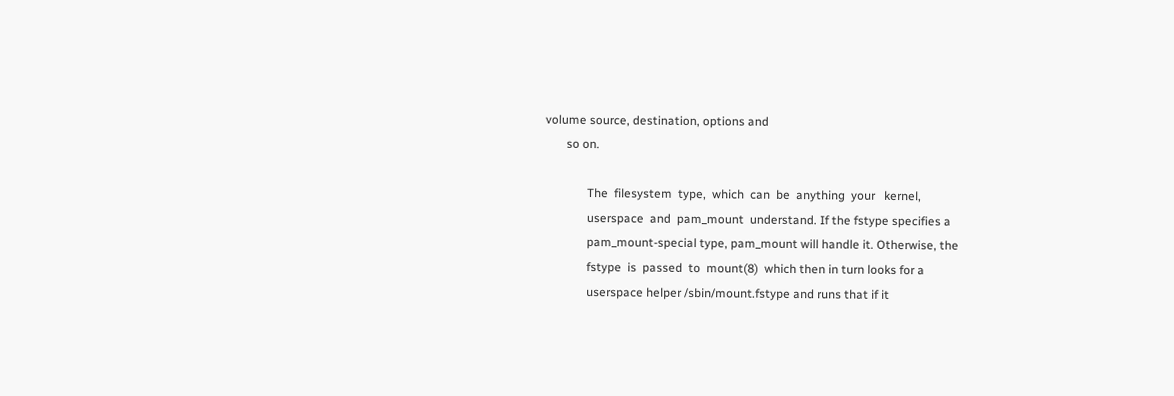volume source, destination, options and
       so on.

              The  filesystem  type,  which  can  be  anything  your   kernel,
              userspace  and  pam_mount  understand. If the fstype specifies a
              pam_mount-special type, pam_mount will handle it. Otherwise, the
              fstype  is  passed  to  mount(8)  which then in turn looks for a
              userspace helper /sbin/mount.fstype and runs that if it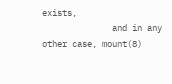exists,
              and in any other case, mount(8)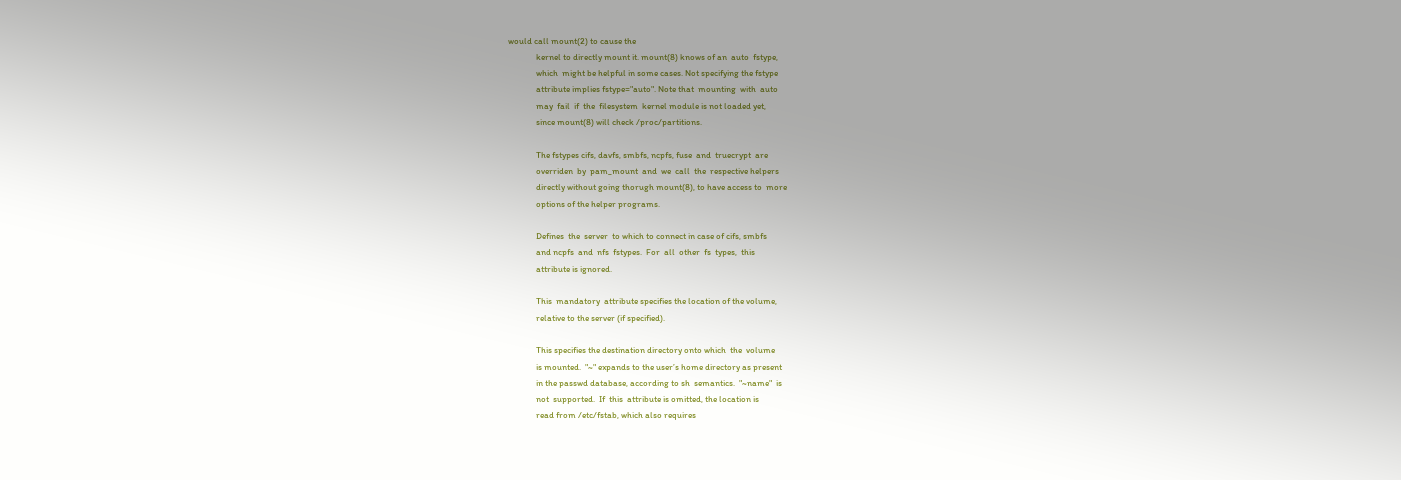would call mount(2) to cause the
              kernel to directly mount it. mount(8) knows of an  auto  fstype,
              which  might be helpful in some cases. Not specifying the fstype
              attribute implies fstype="auto". Note that  mounting  with  auto
              may  fail  if  the  filesystem  kernel module is not loaded yet,
              since mount(8) will check /proc/partitions.

              The fstypes cifs, davfs, smbfs, ncpfs, fuse  and  truecrypt  are
              overriden  by  pam_mount  and  we  call  the  respective helpers
              directly without going thorugh mount(8), to have access to  more
              options of the helper programs.

              Defines  the  server  to which to connect in case of cifs, smbfs
              and ncpfs  and  nfs  fstypes.  For  all  other  fs  types,  this
              attribute is ignored.

              This  mandatory  attribute specifies the location of the volume,
              relative to the server (if specified).

              This specifies the destination directory onto which  the  volume
              is mounted.  "~" expands to the user’s home directory as present
              in the passwd database, according to sh  semantics.  "~name"  is
              not  supported.  If  this  attribute is omitted, the location is
              read from /etc/fstab, which also requires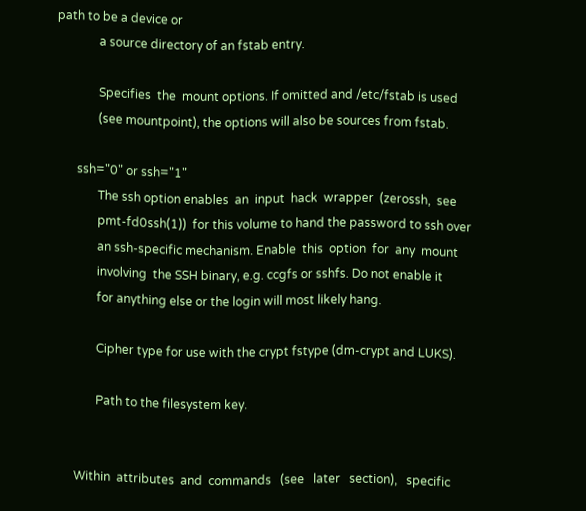path to be a device or
              a source directory of an fstab entry.

              Specifies  the  mount options. If omitted and /etc/fstab is used
              (see mountpoint), the options will also be sources from fstab.

       ssh="0" or ssh="1"
              The ssh option enables  an  input  hack  wrapper  (zerossh,  see
              pmt-fd0ssh(1))  for this volume to hand the password to ssh over
              an ssh-specific mechanism. Enable  this  option  for  any  mount
              involving  the SSH binary, e.g. ccgfs or sshfs. Do not enable it
              for anything else or the login will most likely hang.

              Cipher type for use with the crypt fstype (dm-crypt and LUKS).

              Path to the filesystem key.


       Within  attributes  and  commands   (see   later   section),   specific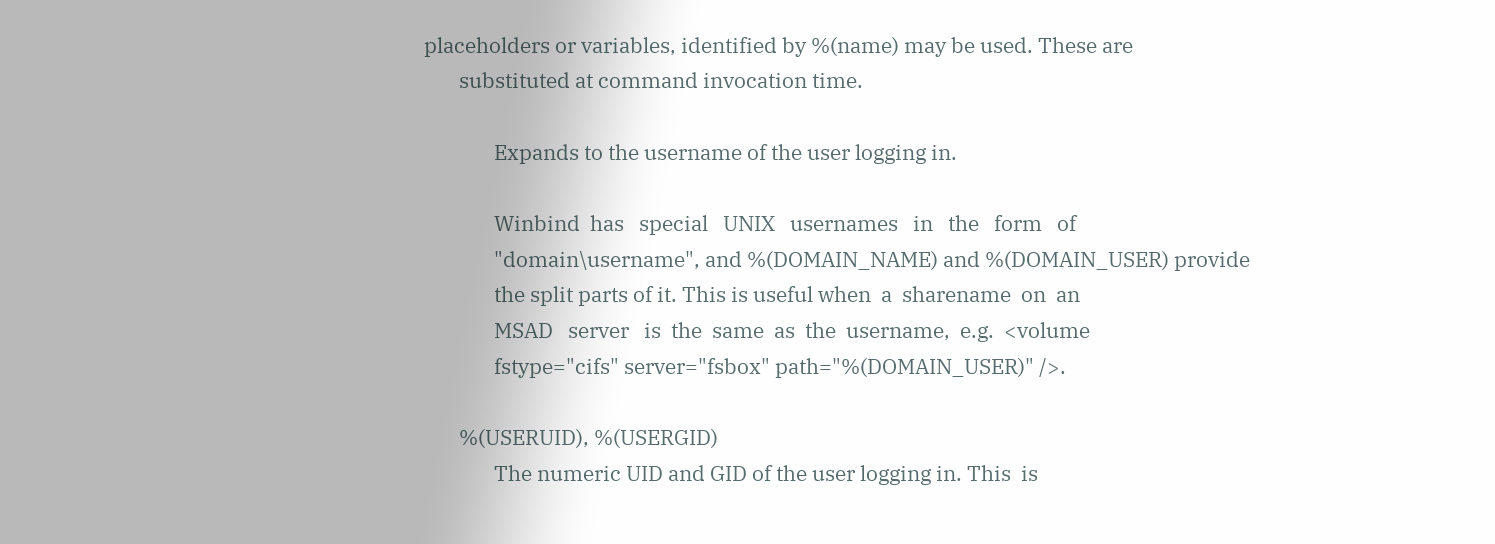placeholders or variables, identified by %(name) may be used. These are
       substituted at command invocation time.

              Expands to the username of the user logging in.

              Winbind  has   special   UNIX   usernames   in   the   form   of
              "domain\username", and %(DOMAIN_NAME) and %(DOMAIN_USER) provide
              the split parts of it. This is useful when  a  sharename  on  an
              MSAD   server   is  the  same  as  the  username,  e.g.  <volume
              fstype="cifs" server="fsbox" path="%(DOMAIN_USER)" />.

       %(USERUID), %(USERGID)
              The numeric UID and GID of the user logging in. This  is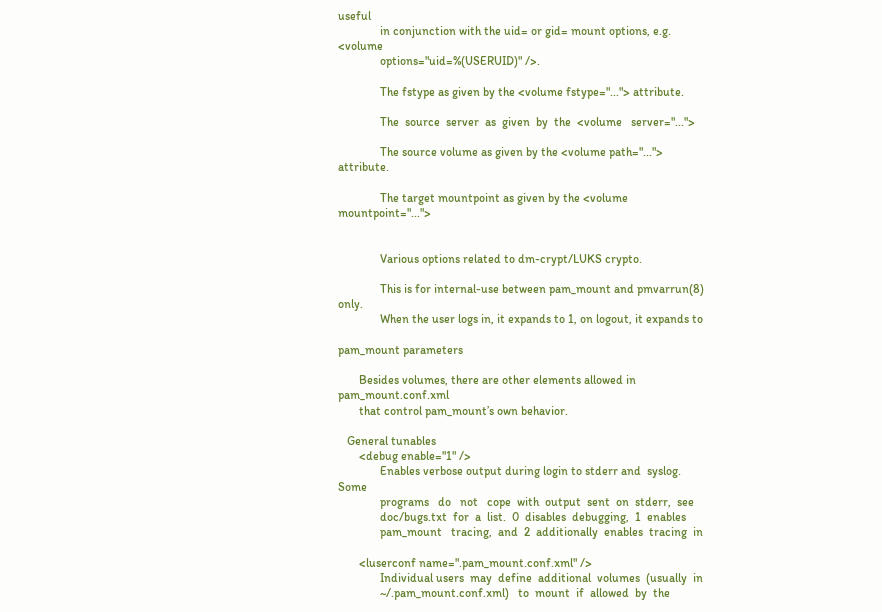useful
              in conjunction with the uid= or gid= mount options, e.g. <volume
              options="uid=%(USERUID)" />.

              The fstype as given by the <volume fstype="..."> attribute.

              The  source  server  as  given  by  the  <volume   server="...">

              The source volume as given by the <volume path="..."> attribute.

              The target mountpoint as given by the <volume  mountpoint="...">


              Various options related to dm-crypt/LUKS crypto.

              This is for internal-use between pam_mount and pmvarrun(8) only.
              When the user logs in, it expands to 1, on logout, it expands to

pam_mount parameters

       Besides volumes, there are other elements allowed in pam_mount.conf.xml
       that control pam_mount’s own behavior.

   General tunables
       <debug enable="1" />
              Enables verbose output during login to stderr and  syslog.  Some
              programs   do   not   cope  with  output  sent  on  stderr,  see
              doc/bugs.txt  for  a  list.  0  disables  debugging,  1  enables
              pam_mount   tracing,  and  2  additionally  enables  tracing  in

       <luserconf name=".pam_mount.conf.xml" />
              Individual users  may  define  additional  volumes  (usually  in
              ~/.pam_mount.conf.xml)   to  mount  if  allowed  by  the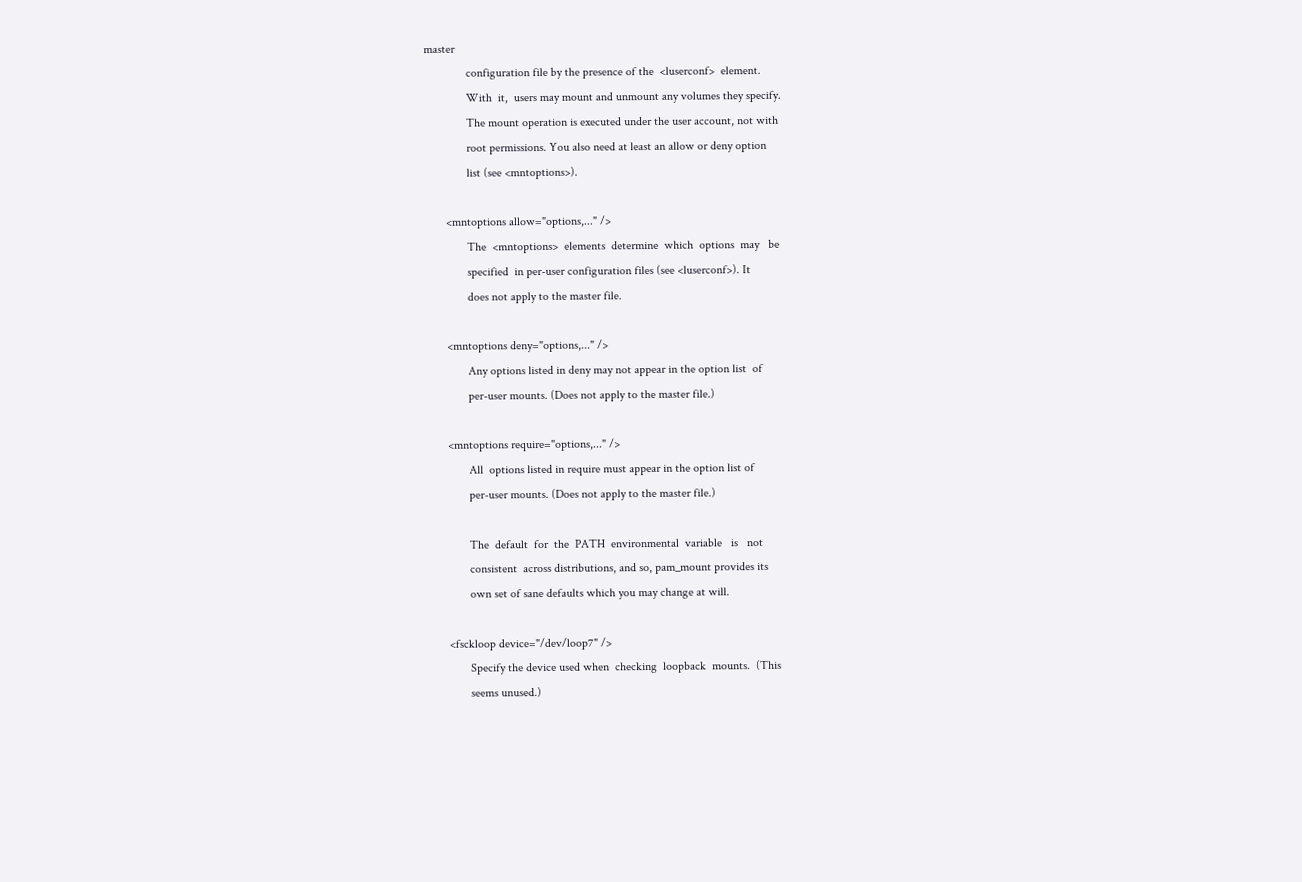master
              configuration file by the presence of the  <luserconf>  element.
              With  it,  users may mount and unmount any volumes they specify.
              The mount operation is executed under the user account, not with
              root permissions. You also need at least an allow or deny option
              list (see <mntoptions>).

       <mntoptions allow="options,..." />
              The  <mntoptions>  elements  determine  which  options  may   be
              specified  in per-user configuration files (see <luserconf>). It
              does not apply to the master file.

       <mntoptions deny="options,..." />
              Any options listed in deny may not appear in the option list  of
              per-user mounts. (Does not apply to the master file.)

       <mntoptions require="options,..." />
              All  options listed in require must appear in the option list of
              per-user mounts. (Does not apply to the master file.)

              The  default  for  the  PATH  environmental  variable   is   not
              consistent  across distributions, and so, pam_mount provides its
              own set of sane defaults which you may change at will.

       <fsckloop device="/dev/loop7" />
              Specify the device used when  checking  loopback  mounts.  (This
              seems unused.)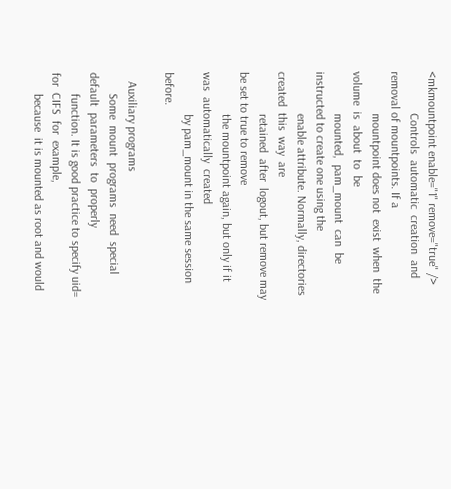<mkmountpoint enable="1" remove="true" />
              Controls  automatic  creation  and  removal of mountpoints. If a
              mountpoint does not  exist  when  the  volume  is  about  to  be
              mounted,  pam_mount  can  be  instructed to create one using the
              enable attribute. Normally, directories  created  this  way  are
              retained  after  logout, but remove may be set to true to remove
              the mountpoint again, but only if it was  automatically  created
              by pam_mount in the same session before.

   Auxiliary programs
       Some  mount  programs  need  special  default  parameters  to  properly
       function. It is good practice to specify uid=  for  CIFS  for  example,
       because  it is mounted as root and would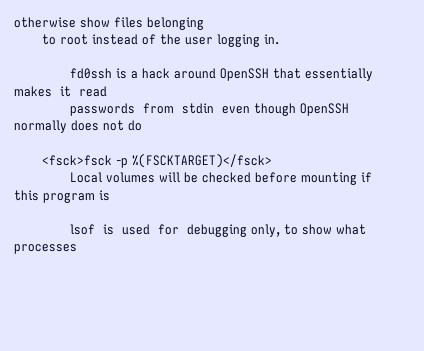otherwise show files belonging
       to root instead of the user logging in.

              fd0ssh is a hack around OpenSSH that essentially makes  it  read
              passwords  from  stdin  even though OpenSSH normally does not do

       <fsck>fsck -p %(FSCKTARGET)</fsck>
              Local volumes will be checked before mounting if this program is

              lsof  is  used  for  debugging only, to show what processes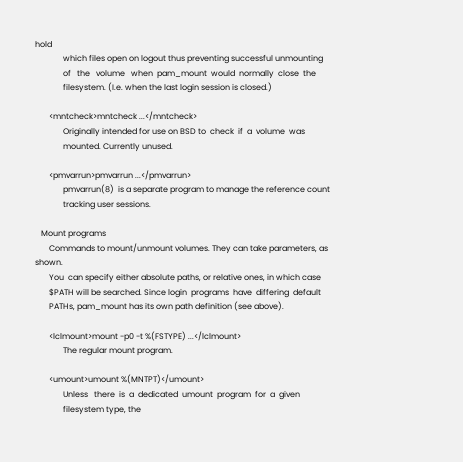hold
              which files open on logout thus preventing successful unmounting
              of   the   volume   when  pam_mount  would  normally  close  the
              filesystem. (I.e. when the last login session is closed.)

       <mntcheck>mntcheck ...</mntcheck>
              Originally intended for use on BSD to  check  if  a  volume  was
              mounted. Currently unused.

       <pmvarrun>pmvarrun ...</pmvarrun>
              pmvarrun(8)  is a separate program to manage the reference count
              tracking user sessions.

   Mount programs
       Commands to mount/unmount volumes. They can take parameters, as  shown.
       You  can specify either absolute paths, or relative ones, in which case
       $PATH will be searched. Since login  programs  have  differing  default
       PATHs, pam_mount has its own path definition (see above).

       <lclmount>mount -p0 -t %(FSTYPE) ...</lclmount>
              The regular mount program.

       <umount>umount %(MNTPT)</umount>
              Unless   there  is  a  dedicated  umount  program  for  a  given
              filesystem type, the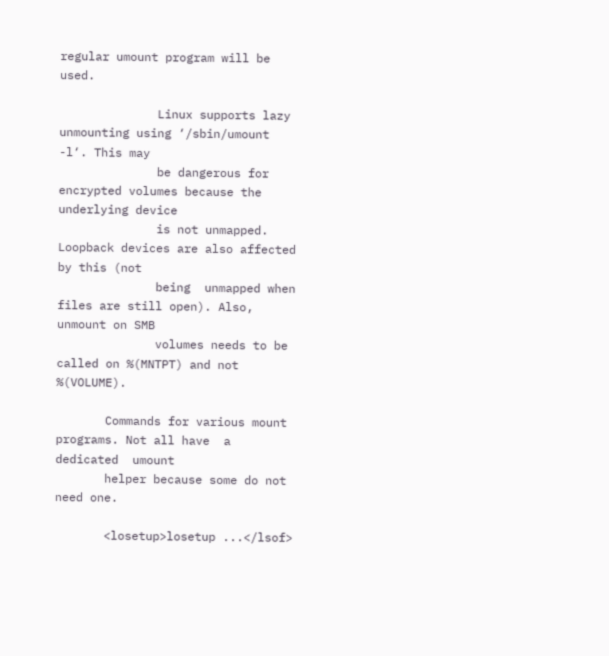regular umount program will be used.

              Linux supports lazy unmounting using ‘/sbin/umount -l‘. This may
              be dangerous for encrypted volumes because the underlying device
              is not unmapped. Loopback devices are also affected by this (not
              being  unmapped when files are still open). Also, unmount on SMB
              volumes needs to be called on %(MNTPT) and not %(VOLUME).

       Commands for various mount programs. Not all have  a  dedicated  umount
       helper because some do not need one.

       <losetup>losetup ...</lsof>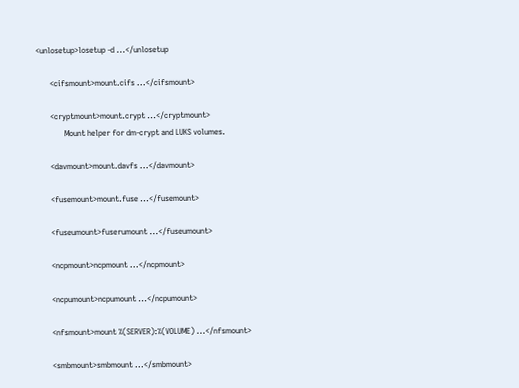<unlosetup>losetup -d ...</unlosetup

       <cifsmount>mount.cifs ...</cifsmount>

       <cryptmount>mount.crypt ...</cryptmount>
              Mount helper for dm-crypt and LUKS volumes.

       <davmount>mount.davfs ...</davmount>

       <fusemount>mount.fuse ...</fusemount>

       <fuseumount>fuserumount ...</fuseumount>

       <ncpmount>ncpmount ...</ncpmount>

       <ncpumount>ncpumount ...</ncpumount>

       <nfsmount>mount %(SERVER):%(VOLUME) ...</nfsmount>

       <smbmount>smbmount ...</smbmount>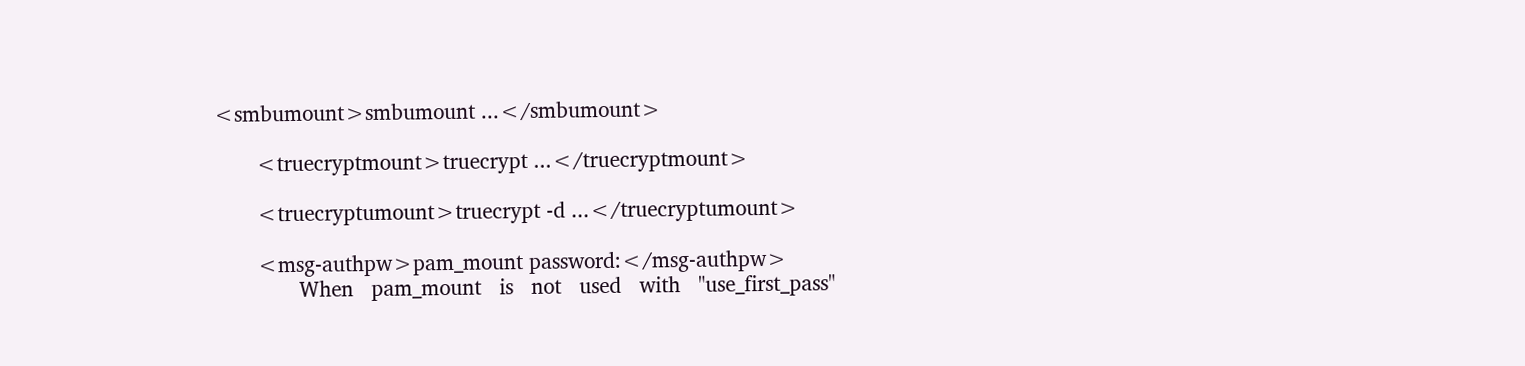<smbumount>smbumount ...</smbumount>

       <truecryptmount>truecrypt ...</truecryptmount>

       <truecryptumount>truecrypt -d ...</truecryptumount>

       <msg-authpw>pam_mount password:</msg-authpw>
              When   pam_mount   is   not   used   with   "use_first_pass"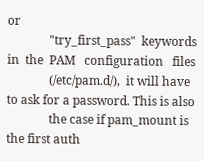or
              "try_first_pass"  keywords  in  the  PAM   configuration   files
              (/etc/pam.d/),  it will have to ask for a password. This is also
              the case if pam_mount is the first auth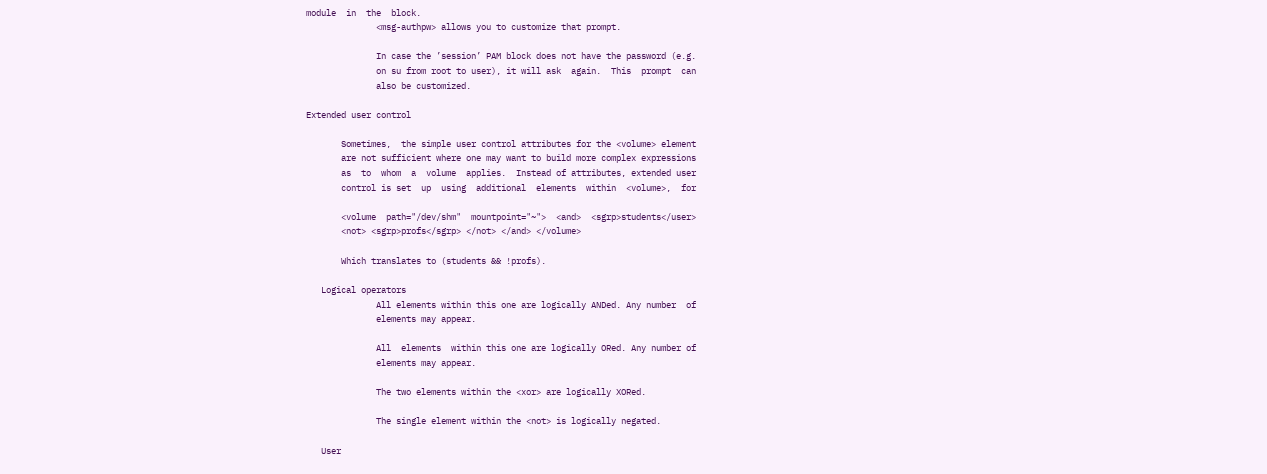module  in  the  block.
              <msg-authpw> allows you to customize that prompt.

              In case the ’session’ PAM block does not have the password (e.g.
              on su from root to user), it will ask  again.  This  prompt  can
              also be customized.

Extended user control

       Sometimes,  the simple user control attributes for the <volume> element
       are not sufficient where one may want to build more complex expressions
       as  to  whom  a  volume  applies.  Instead of attributes, extended user
       control is set  up  using  additional  elements  within  <volume>,  for

       <volume  path="/dev/shm"  mountpoint="~">  <and>  <sgrp>students</user>
       <not> <sgrp>profs</sgrp> </not> </and> </volume>

       Which translates to (students && !profs).

   Logical operators
              All elements within this one are logically ANDed. Any number  of
              elements may appear.

              All  elements  within this one are logically ORed. Any number of
              elements may appear.

              The two elements within the <xor> are logically XORed.

              The single element within the <not> is logically negated.

   User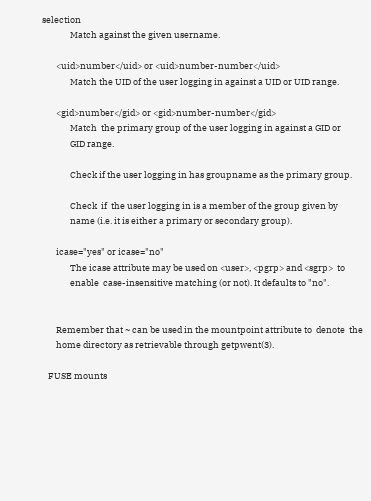selection
              Match against the given username.

       <uid>number</uid> or <uid>number-number</uid>
              Match the UID of the user logging in against a UID or UID range.

       <gid>number</gid> or <gid>number-number</gid>
              Match  the primary group of the user logging in against a GID or
              GID range.

              Check if the user logging in has groupname as the primary group.

              Check  if  the user logging in is a member of the group given by
              name (i.e. it is either a primary or secondary group).

       icase="yes" or icase="no"
              The icase attribute may be used on <user>, <pgrp> and <sgrp>  to
              enable  case-insensitive matching (or not). It defaults to "no".


       Remember that ~ can be used in the mountpoint attribute to  denote  the
       home directory as retrievable through getpwent(3).

   FUSE mounts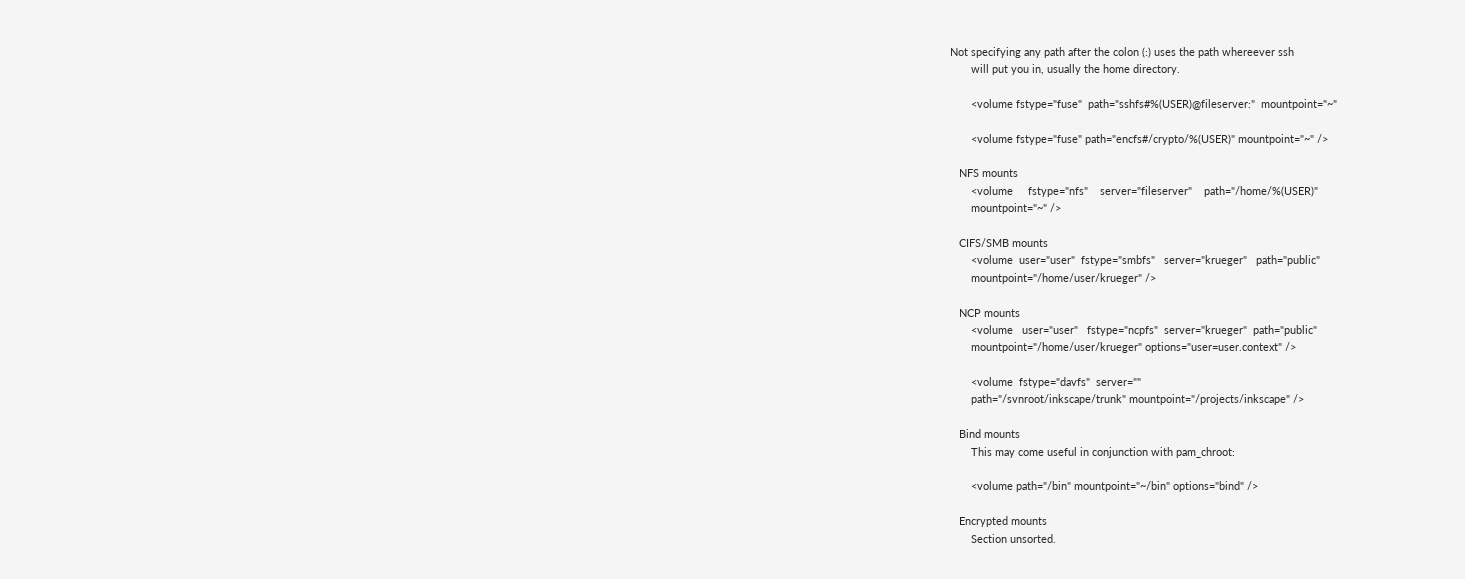Not specifying any path after the colon (:) uses the path whereever ssh
       will put you in, usually the home directory.

       <volume fstype="fuse"  path="sshfs#%(USER)@fileserver:"  mountpoint="~"

       <volume fstype="fuse" path="encfs#/crypto/%(USER)" mountpoint="~" />

   NFS mounts
       <volume     fstype="nfs"    server="fileserver"    path="/home/%(USER)"
       mountpoint="~" />

   CIFS/SMB mounts
       <volume  user="user"  fstype="smbfs"   server="krueger"   path="public"
       mountpoint="/home/user/krueger" />

   NCP mounts
       <volume   user="user"   fstype="ncpfs"  server="krueger"  path="public"
       mountpoint="/home/user/krueger" options="user=user.context" />

       <volume  fstype="davfs"  server=""
       path="/svnroot/inkscape/trunk" mountpoint="/projects/inkscape" />

   Bind mounts
       This may come useful in conjunction with pam_chroot:

       <volume path="/bin" mountpoint="~/bin" options="bind" />

   Encrypted mounts
       Section unsorted.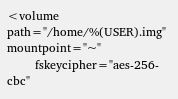<volume             path="/home/%(USER).img"             mountpoint="~"
       fskeycipher="aes-256-cbc"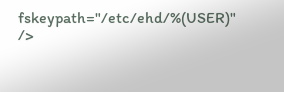fskeypath="/etc/ehd/%(USER)" />